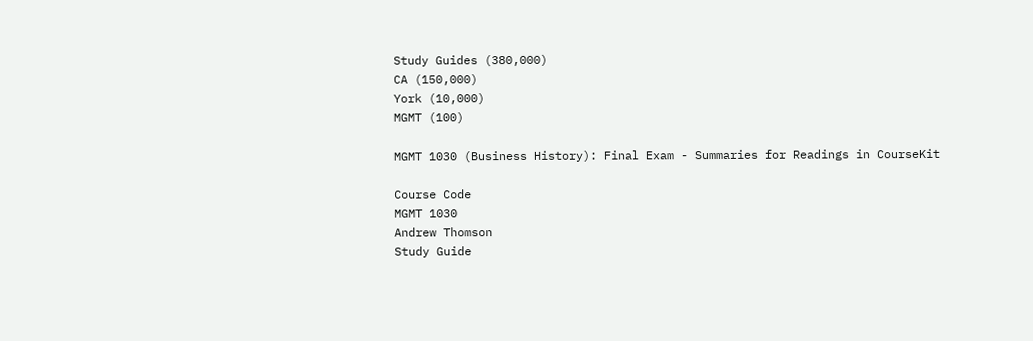Study Guides (380,000)
CA (150,000)
York (10,000)
MGMT (100)

MGMT 1030 (Business History): Final Exam - Summaries for Readings in CourseKit

Course Code
MGMT 1030
Andrew Thomson
Study Guide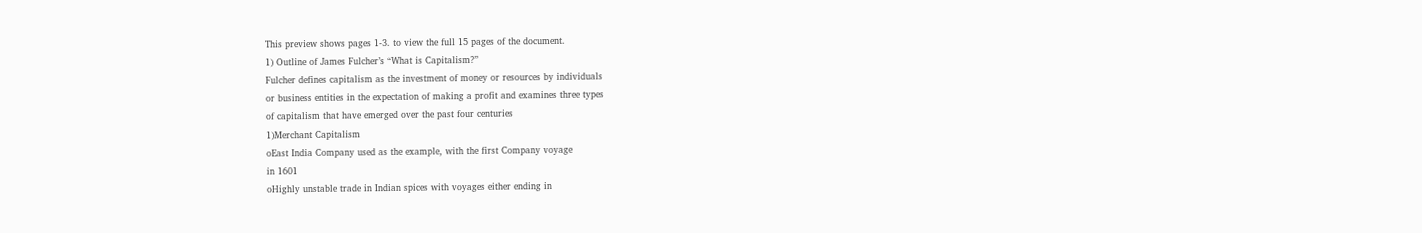This preview shows pages 1-3. to view the full 15 pages of the document.
1) Outline of James Fulcher’s “What is Capitalism?”
Fulcher defines capitalism as the investment of money or resources by individuals
or business entities in the expectation of making a profit and examines three types
of capitalism that have emerged over the past four centuries
1)Merchant Capitalism
oEast India Company used as the example, with the first Company voyage
in 1601
oHighly unstable trade in Indian spices with voyages either ending in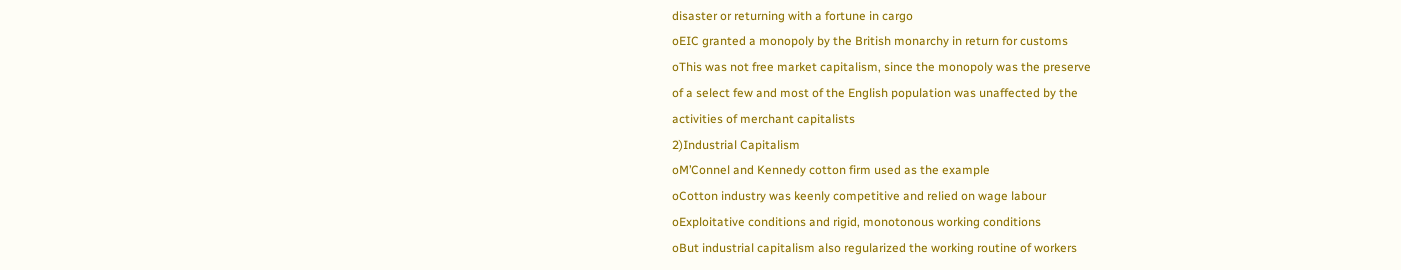disaster or returning with a fortune in cargo
oEIC granted a monopoly by the British monarchy in return for customs
oThis was not free market capitalism, since the monopoly was the preserve
of a select few and most of the English population was unaffected by the
activities of merchant capitalists
2)Industrial Capitalism
oM’Connel and Kennedy cotton firm used as the example
oCotton industry was keenly competitive and relied on wage labour
oExploitative conditions and rigid, monotonous working conditions
oBut industrial capitalism also regularized the working routine of workers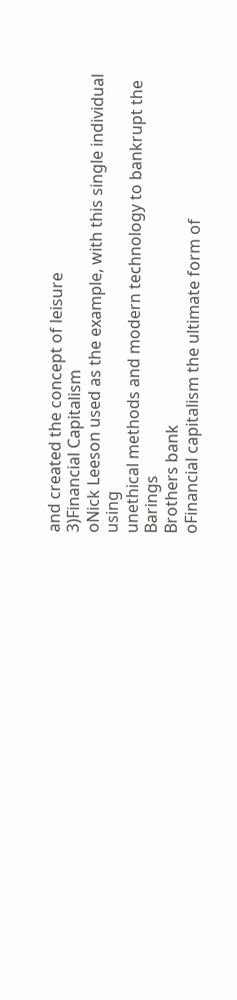and created the concept of leisure
3)Financial Capitalism
oNick Leeson used as the example, with this single individual using
unethical methods and modern technology to bankrupt the Barings
Brothers bank
oFinancial capitalism the ultimate form of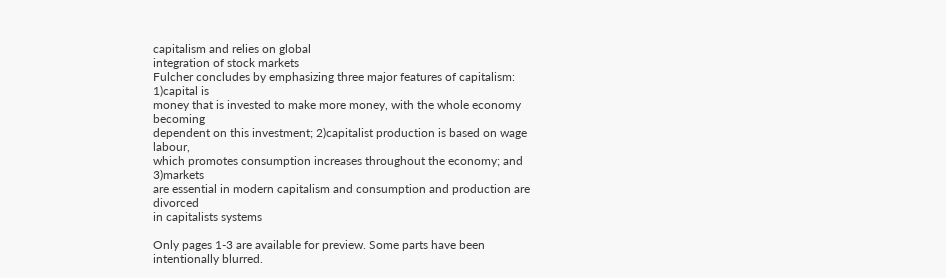capitalism and relies on global
integration of stock markets
Fulcher concludes by emphasizing three major features of capitalism: 1)capital is
money that is invested to make more money, with the whole economy becoming
dependent on this investment; 2)capitalist production is based on wage labour,
which promotes consumption increases throughout the economy; and 3)markets
are essential in modern capitalism and consumption and production are divorced
in capitalists systems

Only pages 1-3 are available for preview. Some parts have been intentionally blurred.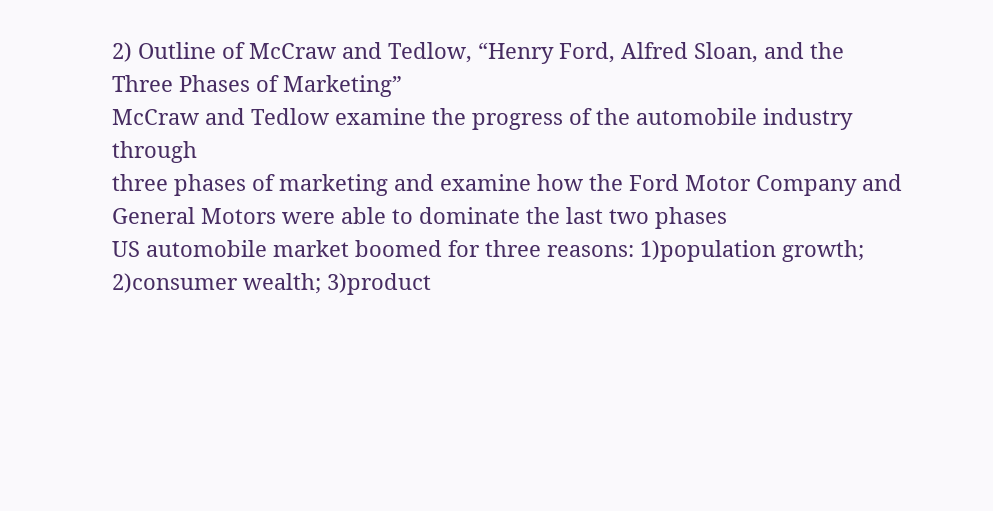2) Outline of McCraw and Tedlow, “Henry Ford, Alfred Sloan, and the
Three Phases of Marketing”
McCraw and Tedlow examine the progress of the automobile industry through
three phases of marketing and examine how the Ford Motor Company and
General Motors were able to dominate the last two phases
US automobile market boomed for three reasons: 1)population growth;
2)consumer wealth; 3)product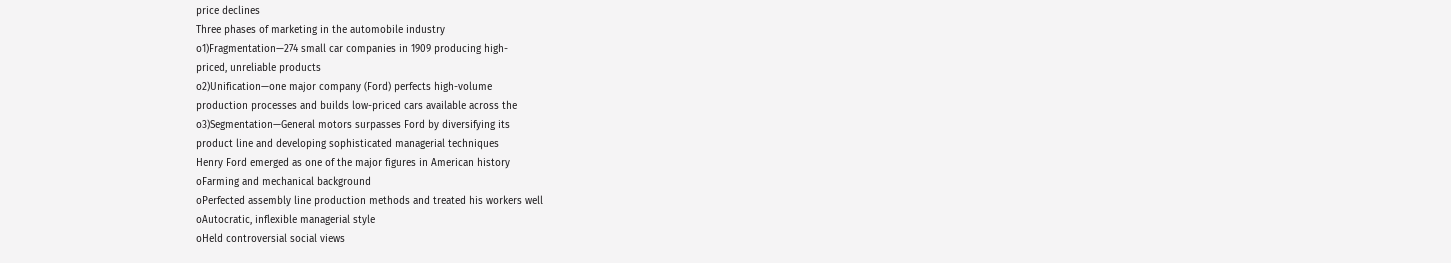price declines
Three phases of marketing in the automobile industry
o1)Fragmentation—274 small car companies in 1909 producing high-
priced, unreliable products
o2)Unification—one major company (Ford) perfects high-volume
production processes and builds low-priced cars available across the
o3)Segmentation—General motors surpasses Ford by diversifying its
product line and developing sophisticated managerial techniques
Henry Ford emerged as one of the major figures in American history
oFarming and mechanical background
oPerfected assembly line production methods and treated his workers well
oAutocratic, inflexible managerial style
oHeld controversial social views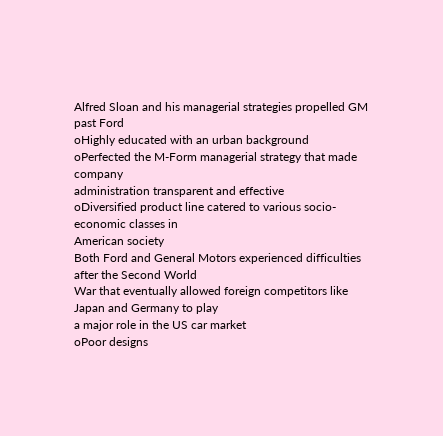Alfred Sloan and his managerial strategies propelled GM past Ford
oHighly educated with an urban background
oPerfected the M-Form managerial strategy that made company
administration transparent and effective
oDiversified product line catered to various socio-economic classes in
American society
Both Ford and General Motors experienced difficulties after the Second World
War that eventually allowed foreign competitors like Japan and Germany to play
a major role in the US car market
oPoor designs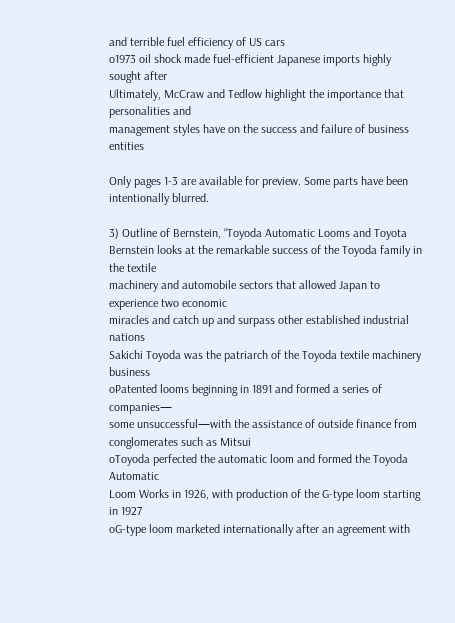and terrible fuel efficiency of US cars
o1973 oil shock made fuel-efficient Japanese imports highly sought after
Ultimately, McCraw and Tedlow highlight the importance that personalities and
management styles have on the success and failure of business entities

Only pages 1-3 are available for preview. Some parts have been intentionally blurred.

3) Outline of Bernstein, “Toyoda Automatic Looms and Toyota
Bernstein looks at the remarkable success of the Toyoda family in the textile
machinery and automobile sectors that allowed Japan to experience two economic
miracles and catch up and surpass other established industrial nations
Sakichi Toyoda was the patriarch of the Toyoda textile machinery business
oPatented looms beginning in 1891 and formed a series of companies—
some unsuccessful—with the assistance of outside finance from
conglomerates such as Mitsui
oToyoda perfected the automatic loom and formed the Toyoda Automatic
Loom Works in 1926, with production of the G-type loom starting in 1927
oG-type loom marketed internationally after an agreement with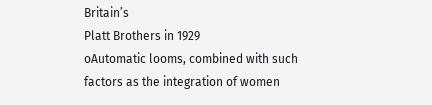Britain’s
Platt Brothers in 1929
oAutomatic looms, combined with such factors as the integration of women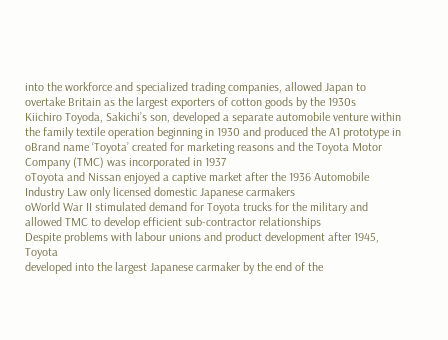into the workforce and specialized trading companies, allowed Japan to
overtake Britain as the largest exporters of cotton goods by the 1930s
Kiichiro Toyoda, Sakichi’s son, developed a separate automobile venture within
the family textile operation beginning in 1930 and produced the A1 prototype in
oBrand name ‘Toyota’ created for marketing reasons and the Toyota Motor
Company (TMC) was incorporated in 1937
oToyota and Nissan enjoyed a captive market after the 1936 Automobile
Industry Law only licensed domestic Japanese carmakers
oWorld War II stimulated demand for Toyota trucks for the military and
allowed TMC to develop efficient sub-contractor relationships
Despite problems with labour unions and product development after 1945, Toyota
developed into the largest Japanese carmaker by the end of the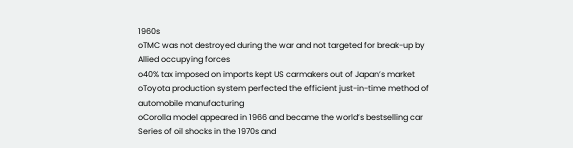1960s
oTMC was not destroyed during the war and not targeted for break-up by
Allied occupying forces
o40% tax imposed on imports kept US carmakers out of Japan’s market
oToyota production system perfected the efficient just-in-time method of
automobile manufacturing
oCorolla model appeared in 1966 and became the world’s bestselling car
Series of oil shocks in the 1970s and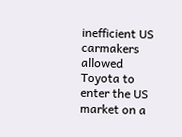inefficient US carmakers allowed Toyota to
enter the US market on a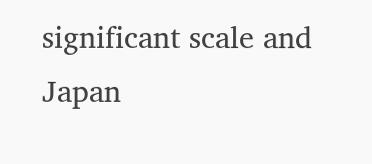significant scale and Japan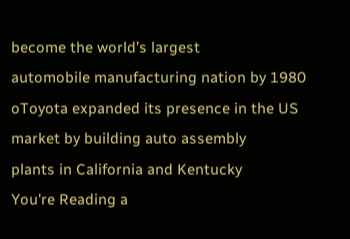become the world’s largest
automobile manufacturing nation by 1980
oToyota expanded its presence in the US market by building auto assembly
plants in California and Kentucky
You're Reading a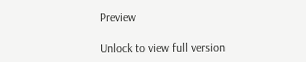Preview

Unlock to view full version